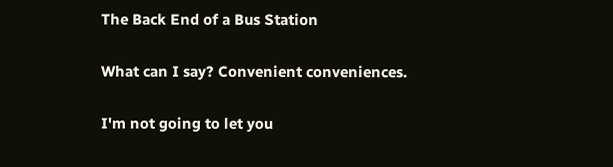The Back End of a Bus Station

What can I say? Convenient conveniences.

I'm not going to let you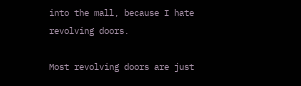into the mall, because I hate revolving doors.

Most revolving doors are just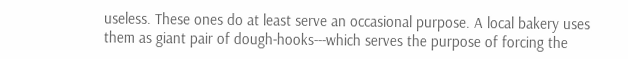useless. These ones do at least serve an occasional purpose. A local bakery uses them as giant pair of dough-hooks---which serves the purpose of forcing the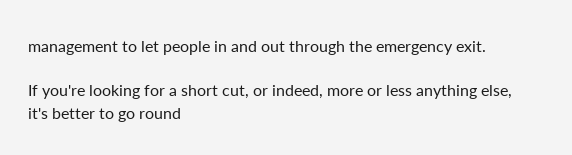management to let people in and out through the emergency exit.

If you're looking for a short cut, or indeed, more or less anything else, it's better to go round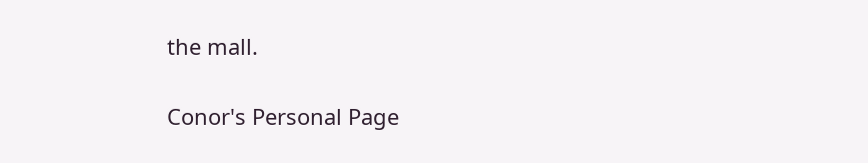the mall.

Conor's Personal Page